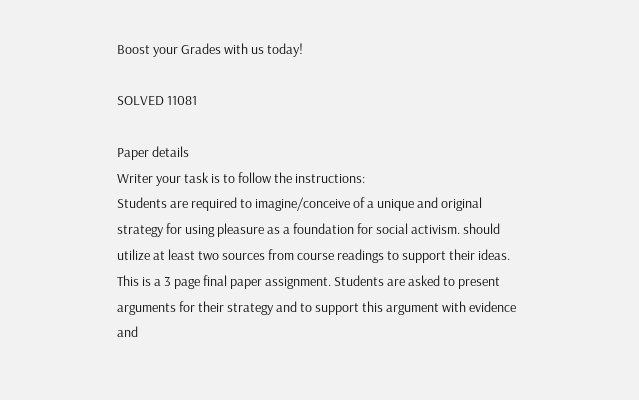Boost your Grades with us today!

SOLVED 11081

Paper details
Writer your task is to follow the instructions:
Students are required to imagine/conceive of a unique and original strategy for using pleasure as a foundation for social activism. should utilize at least two sources from course readings to support their ideas. This is a 3 page final paper assignment. Students are asked to present arguments for their strategy and to support this argument with evidence and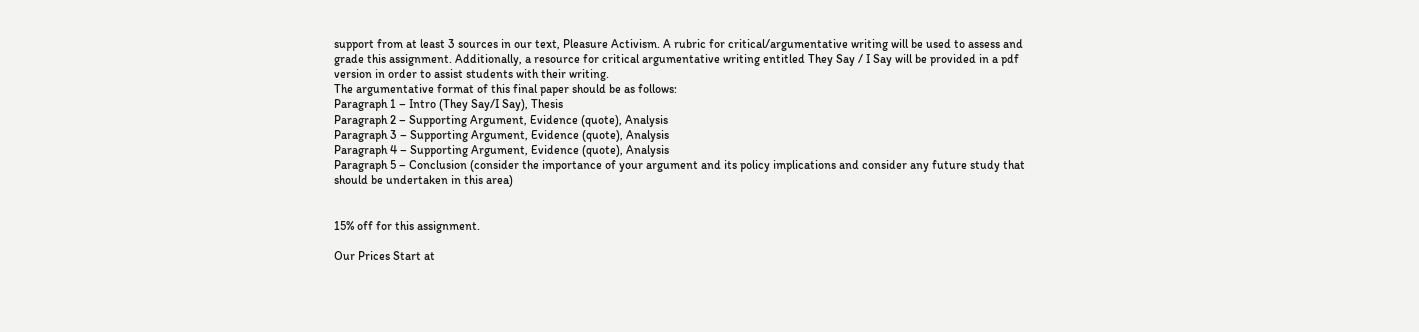support from at least 3 sources in our text, Pleasure Activism. A rubric for critical/argumentative writing will be used to assess and grade this assignment. Additionally, a resource for critical argumentative writing entitled They Say / I Say will be provided in a pdf version in order to assist students with their writing.
The argumentative format of this final paper should be as follows:
Paragraph 1 – Intro (They Say/I Say), Thesis
Paragraph 2 – Supporting Argument, Evidence (quote), Analysis
Paragraph 3 – Supporting Argument, Evidence (quote), Analysis
Paragraph 4 – Supporting Argument, Evidence (quote), Analysis
Paragraph 5 – Conclusion (consider the importance of your argument and its policy implications and consider any future study that should be undertaken in this area)


15% off for this assignment.

Our Prices Start at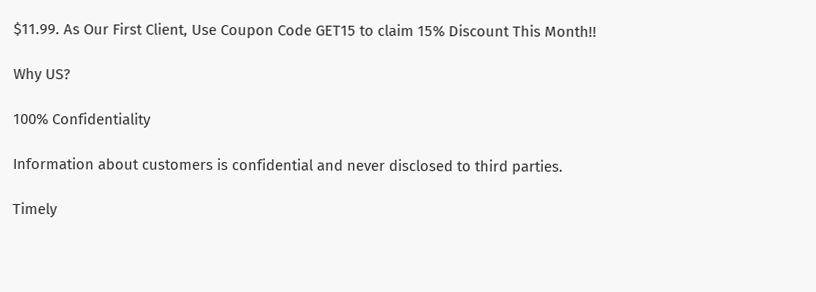$11.99. As Our First Client, Use Coupon Code GET15 to claim 15% Discount This Month!!

Why US?

100% Confidentiality

Information about customers is confidential and never disclosed to third parties.

Timely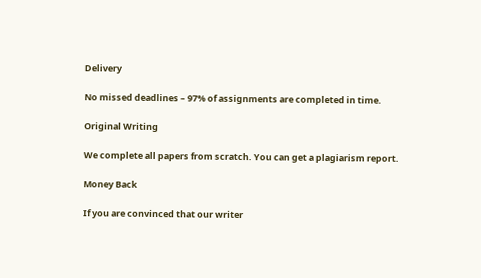Delivery

No missed deadlines – 97% of assignments are completed in time.

Original Writing

We complete all papers from scratch. You can get a plagiarism report.

Money Back

If you are convinced that our writer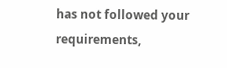has not followed your requirements,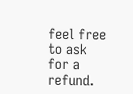feel free to ask for a refund.